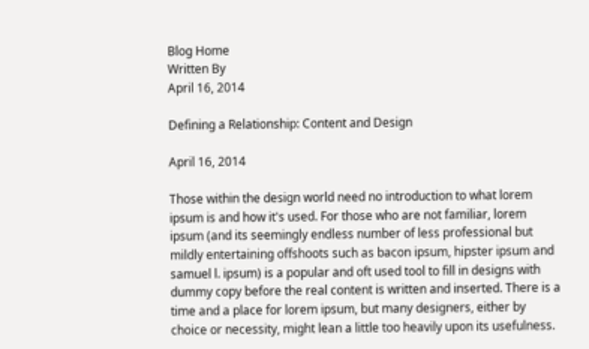Blog Home
Written By
April 16, 2014

Defining a Relationship: Content and Design

April 16, 2014

Those within the design world need no introduction to what lorem ipsum is and how it's used. For those who are not familiar, lorem ipsum (and its seemingly endless number of less professional but mildly entertaining offshoots such as bacon ipsum, hipster ipsum and samuel l. ipsum) is a popular and oft used tool to fill in designs with dummy copy before the real content is written and inserted. There is a time and a place for lorem ipsum, but many designers, either by choice or necessity, might lean a little too heavily upon its usefulness.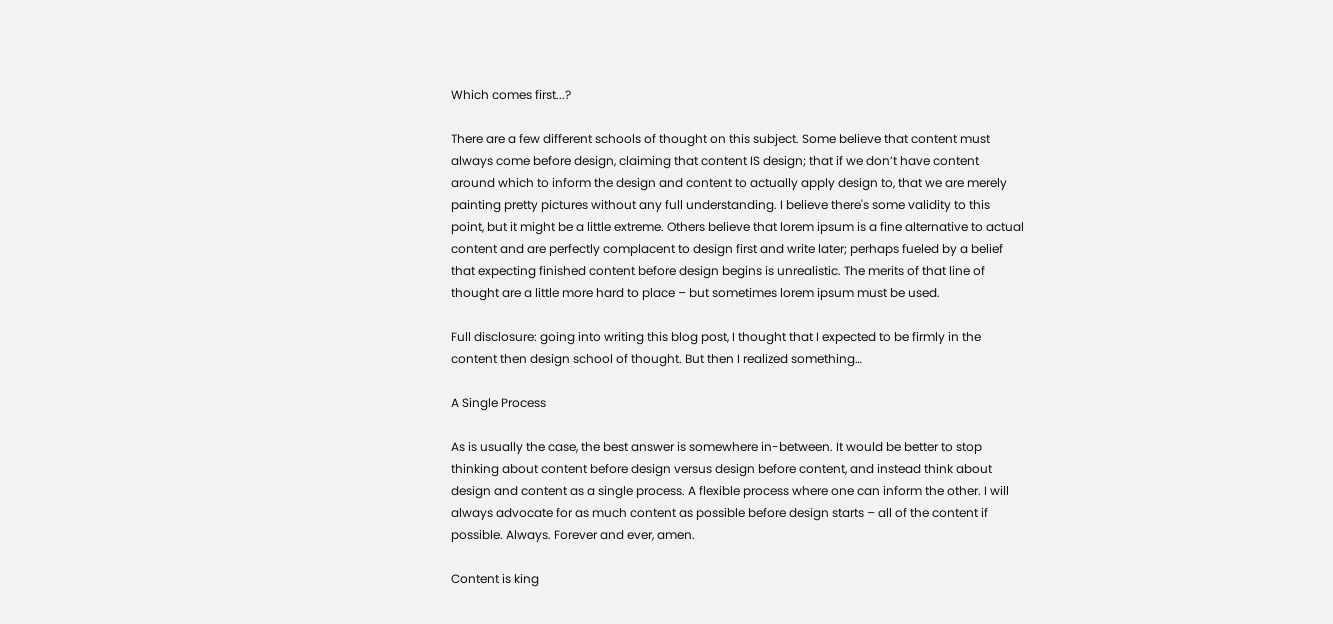Which comes first...?

There are a few different schools of thought on this subject. Some believe that content must always come before design, claiming that content IS design; that if we don’t have content around which to inform the design and content to actually apply design to, that we are merely painting pretty pictures without any full understanding. I believe there's some validity to this point, but it might be a little extreme. Others believe that lorem ipsum is a fine alternative to actual content and are perfectly complacent to design first and write later; perhaps fueled by a belief that expecting finished content before design begins is unrealistic. The merits of that line of thought are a little more hard to place – but sometimes lorem ipsum must be used.

Full disclosure: going into writing this blog post, I thought that I expected to be firmly in the content then design school of thought. But then I realized something…

A Single Process

As is usually the case, the best answer is somewhere in-between. It would be better to stop thinking about content before design versus design before content, and instead think about design and content as a single process. A flexible process where one can inform the other. I will always advocate for as much content as possible before design starts – all of the content if possible. Always. Forever and ever, amen.

Content is king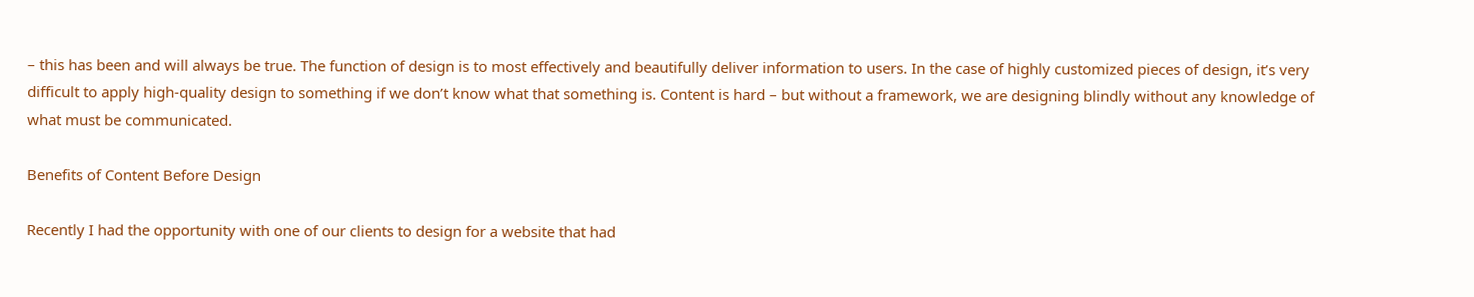– this has been and will always be true. The function of design is to most effectively and beautifully deliver information to users. In the case of highly customized pieces of design, it’s very difficult to apply high-quality design to something if we don’t know what that something is. Content is hard – but without a framework, we are designing blindly without any knowledge of what must be communicated.

Benefits of Content Before Design

Recently I had the opportunity with one of our clients to design for a website that had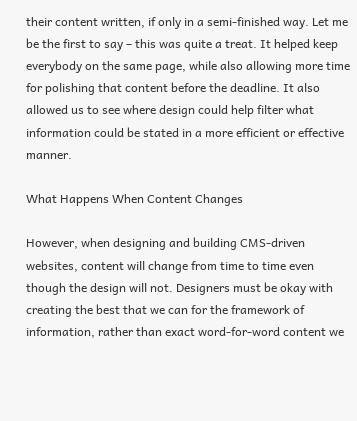their content written, if only in a semi-finished way. Let me be the first to say – this was quite a treat. It helped keep everybody on the same page, while also allowing more time for polishing that content before the deadline. It also allowed us to see where design could help filter what information could be stated in a more efficient or effective manner.

What Happens When Content Changes

However, when designing and building CMS-driven websites, content will change from time to time even though the design will not. Designers must be okay with creating the best that we can for the framework of information, rather than exact word-for-word content we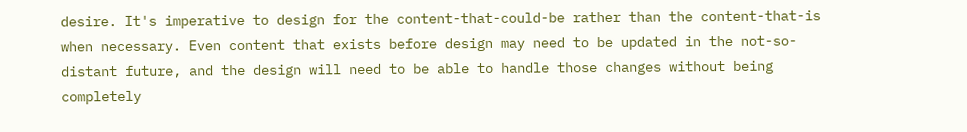desire. It's imperative to design for the content-that-could-be rather than the content-that-is when necessary. Even content that exists before design may need to be updated in the not-so-distant future, and the design will need to be able to handle those changes without being completely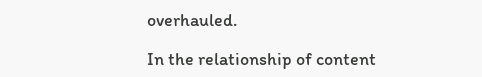overhauled.

In the relationship of content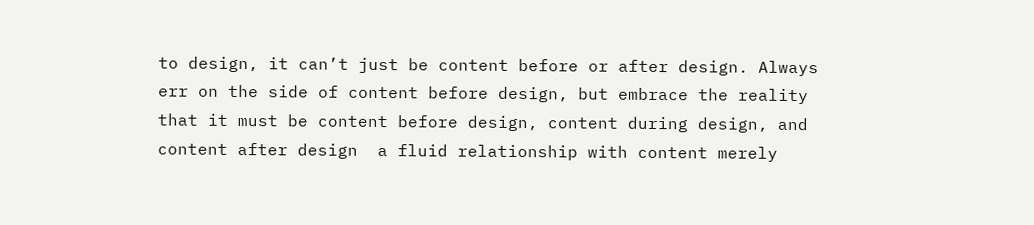to design, it can’t just be content before or after design. Always err on the side of content before design, but embrace the reality that it must be content before design, content during design, and content after design  a fluid relationship with content merely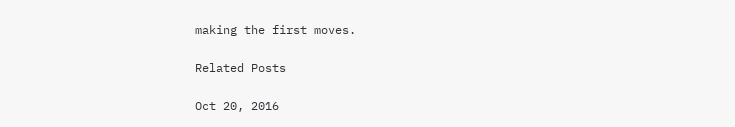making the first moves.

Related Posts

Oct 20, 2016